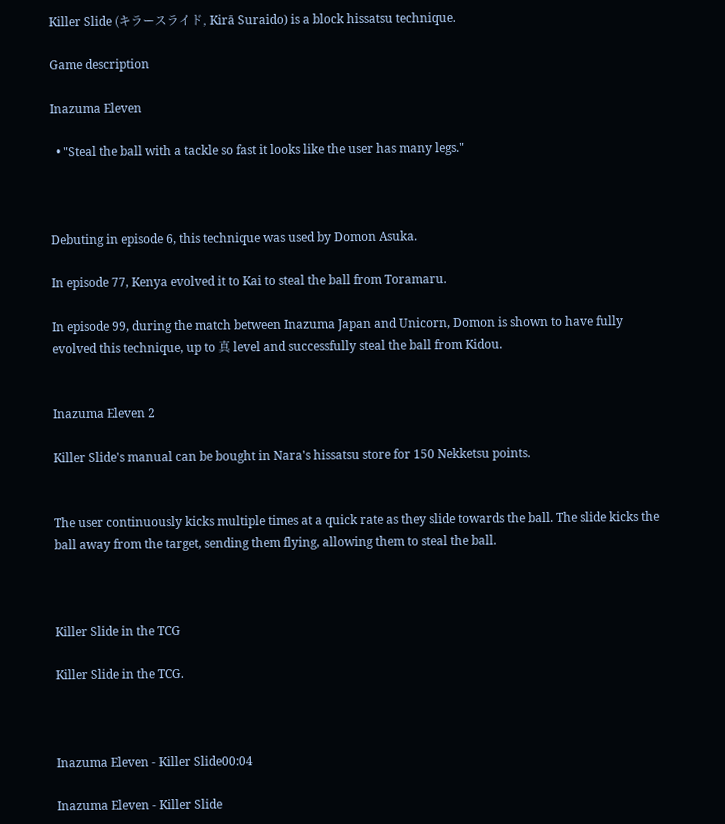Killer Slide (キラースライド, Kirā Suraido) is a block hissatsu technique.

Game description

Inazuma Eleven

  • "Steal the ball with a tackle so fast it looks like the user has many legs."



Debuting in episode 6, this technique was used by Domon Asuka.

In episode 77, Kenya evolved it to Kai to steal the ball from Toramaru.

In episode 99, during the match between Inazuma Japan and Unicorn, Domon is shown to have fully evolved this technique, up to 真 level and successfully steal the ball from Kidou.


Inazuma Eleven 2

Killer Slide's manual can be bought in Nara's hissatsu store for 150 Nekketsu points.


The user continuously kicks multiple times at a quick rate as they slide towards the ball. The slide kicks the ball away from the target, sending them flying, allowing them to steal the ball.



Killer Slide in the TCG

Killer Slide in the TCG.



Inazuma Eleven - Killer Slide00:04

Inazuma Eleven - Killer Slide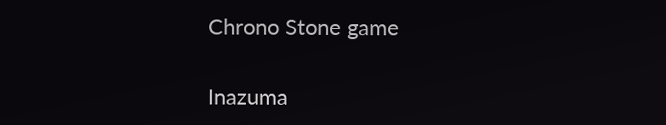Chrono Stone game

Inazuma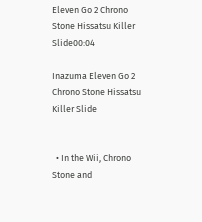Eleven Go 2 Chrono Stone Hissatsu Killer Slide00:04

Inazuma Eleven Go 2 Chrono Stone Hissatsu Killer Slide


  • In the Wii, Chrono Stone and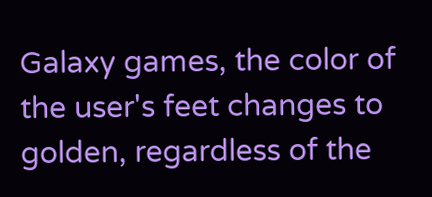Galaxy games, the color of the user's feet changes to golden, regardless of the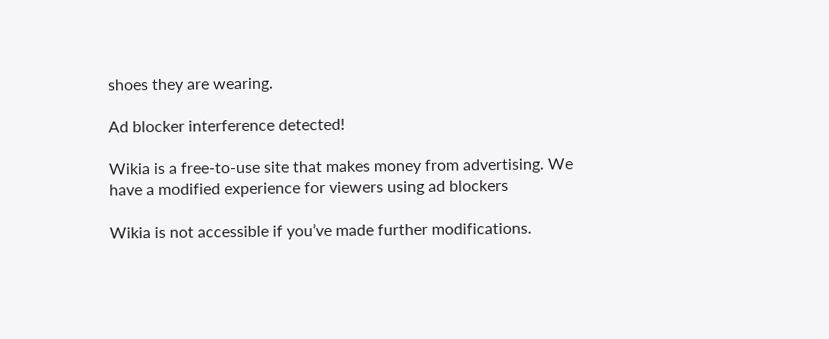shoes they are wearing.

Ad blocker interference detected!

Wikia is a free-to-use site that makes money from advertising. We have a modified experience for viewers using ad blockers

Wikia is not accessible if you’ve made further modifications.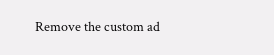Remove the custom ad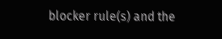blocker rule(s) and the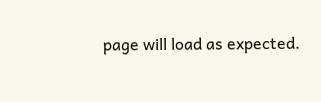page will load as expected.